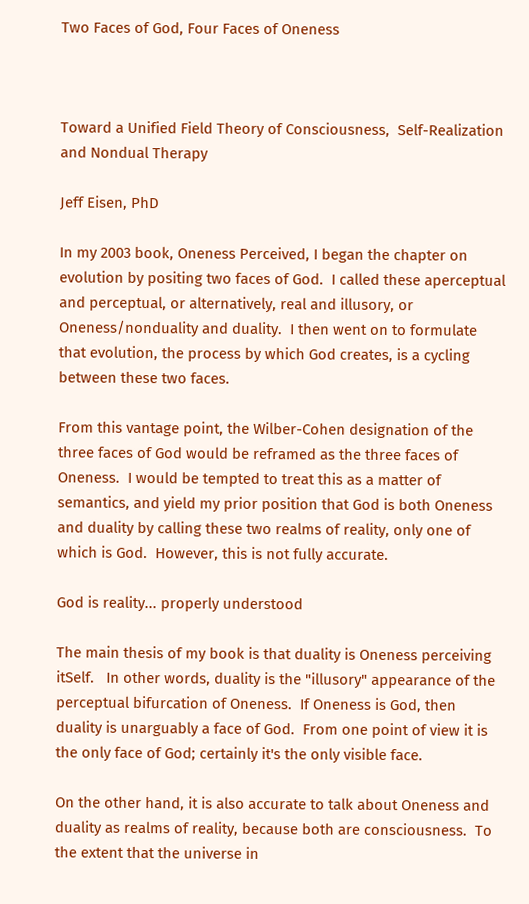Two Faces of God, Four Faces of Oneness



Toward a Unified Field Theory of Consciousness,  Self-Realization and Nondual Therapy

Jeff Eisen, PhD

In my 2003 book, Oneness Perceived, I began the chapter on evolution by positing two faces of God.  I called these aperceptual and perceptual, or alternatively, real and illusory, or Oneness/nonduality and duality.  I then went on to formulate that evolution, the process by which God creates, is a cycling between these two faces.

From this vantage point, the Wilber-Cohen designation of the three faces of God would be reframed as the three faces of Oneness.  I would be tempted to treat this as a matter of semantics, and yield my prior position that God is both Oneness and duality by calling these two realms of reality, only one of which is God.  However, this is not fully accurate.

God is reality... properly understood

The main thesis of my book is that duality is Oneness perceiving itSelf.   In other words, duality is the "illusory" appearance of the perceptual bifurcation of Oneness.  If Oneness is God, then duality is unarguably a face of God.  From one point of view it is the only face of God; certainly it's the only visible face.

On the other hand, it is also accurate to talk about Oneness and duality as realms of reality, because both are consciousness.  To the extent that the universe in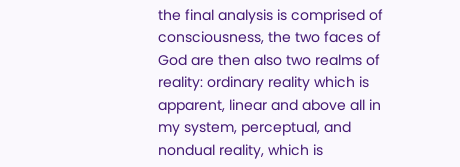the final analysis is comprised of consciousness, the two faces of God are then also two realms of reality: ordinary reality which is apparent, linear and above all in my system, perceptual, and nondual reality, which is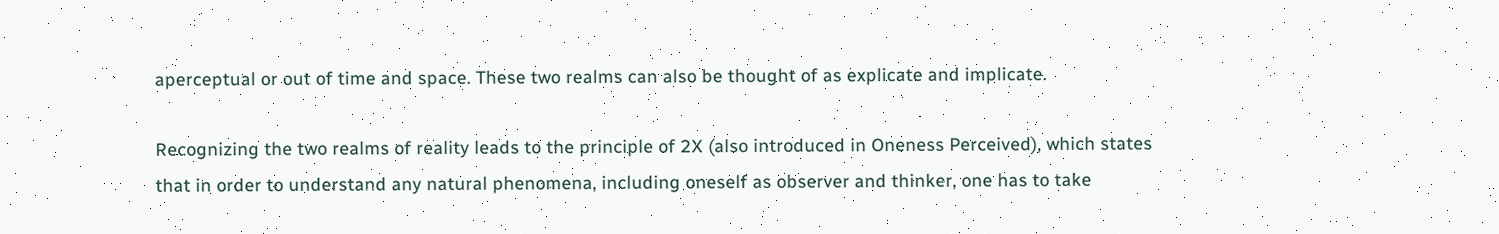aperceptual or out of time and space. These two realms can also be thought of as explicate and implicate.

Recognizing the two realms of reality leads to the principle of 2X (also introduced in Oneness Perceived), which states that in order to understand any natural phenomena, including oneself as observer and thinker, one has to take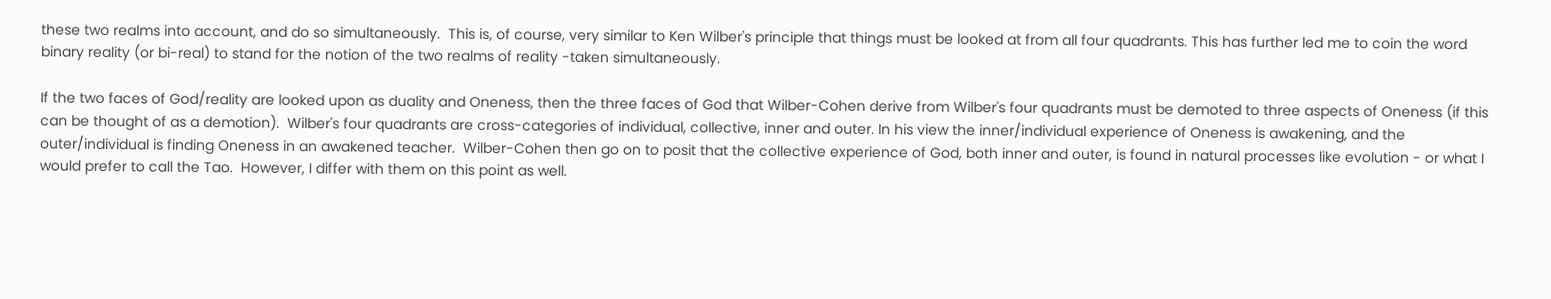these two realms into account, and do so simultaneously.  This is, of course, very similar to Ken Wilber's principle that things must be looked at from all four quadrants. This has further led me to coin the word binary reality (or bi-real) to stand for the notion of the two realms of reality -taken simultaneously.

If the two faces of God/reality are looked upon as duality and Oneness, then the three faces of God that Wilber-Cohen derive from Wilber's four quadrants must be demoted to three aspects of Oneness (if this can be thought of as a demotion).  Wilber's four quadrants are cross-categories of individual, collective, inner and outer. In his view the inner/individual experience of Oneness is awakening, and the outer/individual is finding Oneness in an awakened teacher.  Wilber-Cohen then go on to posit that the collective experience of God, both inner and outer, is found in natural processes like evolution - or what I would prefer to call the Tao.  However, I differ with them on this point as well.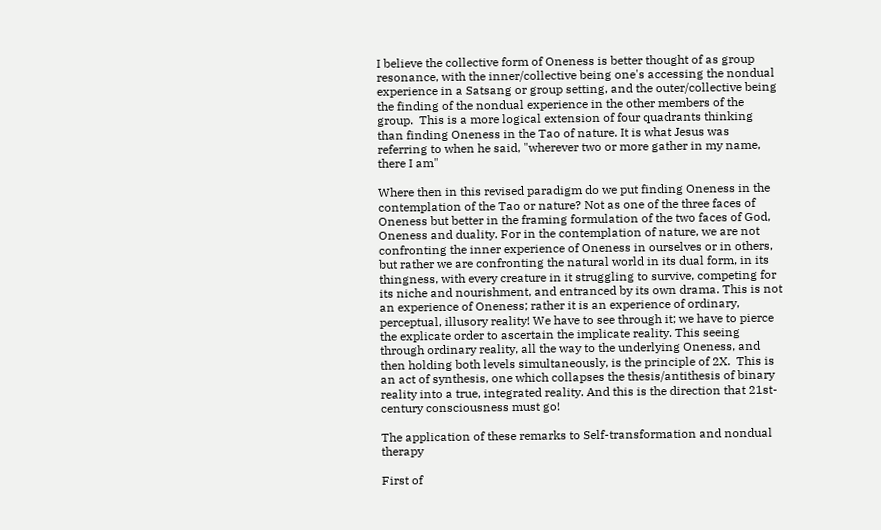I believe the collective form of Oneness is better thought of as group resonance, with the inner/collective being one's accessing the nondual experience in a Satsang or group setting, and the outer/collective being the finding of the nondual experience in the other members of the group.  This is a more logical extension of four quadrants thinking than finding Oneness in the Tao of nature. It is what Jesus was referring to when he said, "wherever two or more gather in my name, there I am"

Where then in this revised paradigm do we put finding Oneness in the contemplation of the Tao or nature? Not as one of the three faces of Oneness but better in the framing formulation of the two faces of God, Oneness and duality. For in the contemplation of nature, we are not confronting the inner experience of Oneness in ourselves or in others, but rather we are confronting the natural world in its dual form, in its thingness, with every creature in it struggling to survive, competing for its niche and nourishment, and entranced by its own drama. This is not an experience of Oneness; rather it is an experience of ordinary, perceptual, illusory reality! We have to see through it; we have to pierce the explicate order to ascertain the implicate reality. This seeing through ordinary reality, all the way to the underlying Oneness, and then holding both levels simultaneously, is the principle of 2X.  This is an act of synthesis, one which collapses the thesis/antithesis of binary reality into a true, integrated reality. And this is the direction that 21st-century consciousness must go!

The application of these remarks to Self-transformation and nondual therapy

First of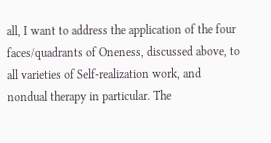all, I want to address the application of the four faces/quadrants of Oneness, discussed above, to all varieties of Self-realization work, and nondual therapy in particular. The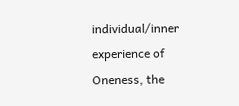individual/inner experience of Oneness, the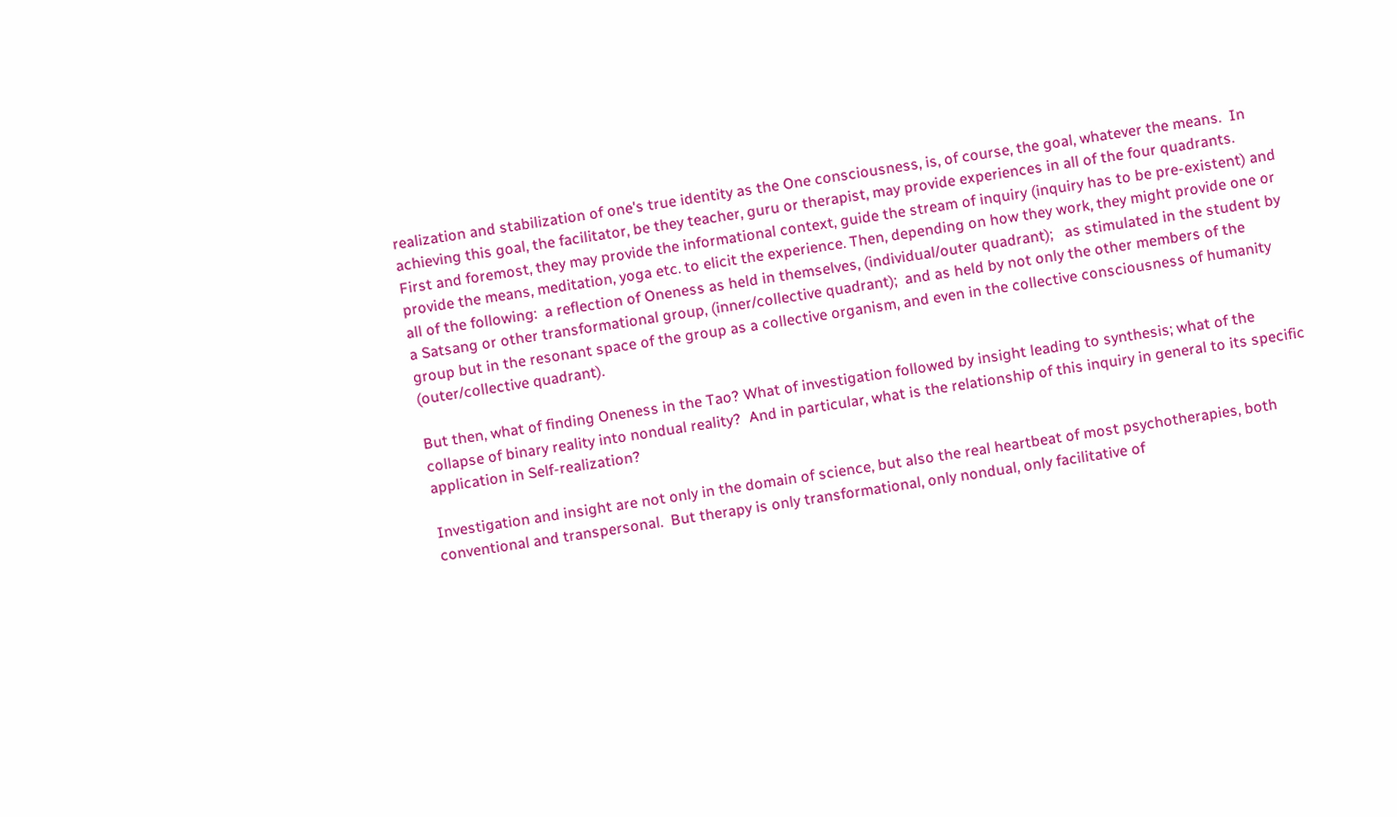realization and stabilization of one's true identity as the One consciousness, is, of course, the goal, whatever the means.  In achieving this goal, the facilitator, be they teacher, guru or therapist, may provide experiences in all of the four quadrants.  First and foremost, they may provide the informational context, guide the stream of inquiry (inquiry has to be pre-existent) and provide the means, meditation, yoga etc. to elicit the experience. Then, depending on how they work, they might provide one or all of the following:  a reflection of Oneness as held in themselves, (individual/outer quadrant);   as stimulated in the student by a Satsang or other transformational group, (inner/collective quadrant);  and as held by not only the other members of the group but in the resonant space of the group as a collective organism, and even in the collective consciousness of humanity (outer/collective quadrant).

But then, what of finding Oneness in the Tao? What of investigation followed by insight leading to synthesis; what of the collapse of binary reality into nondual reality?  And in particular, what is the relationship of this inquiry in general to its specific application in Self-realization?

Investigation and insight are not only in the domain of science, but also the real heartbeat of most psychotherapies, both conventional and transpersonal.  But therapy is only transformational, only nondual, only facilitative of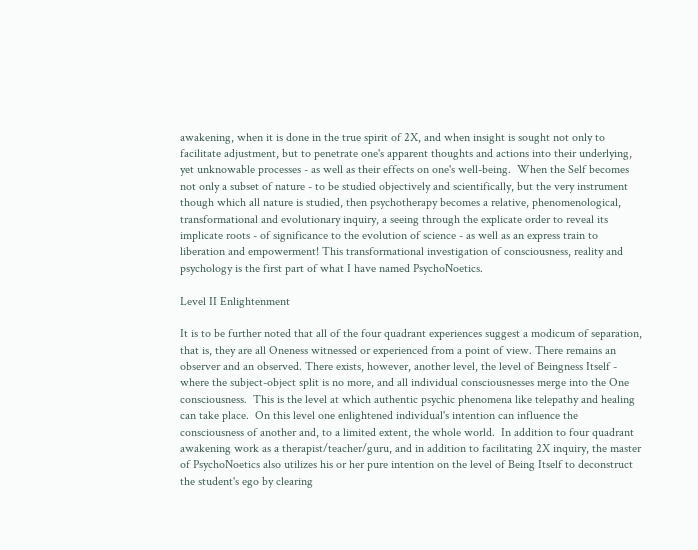awakening, when it is done in the true spirit of 2X, and when insight is sought not only to facilitate adjustment, but to penetrate one's apparent thoughts and actions into their underlying, yet unknowable processes - as well as their effects on one's well-being.  When the Self becomes not only a subset of nature - to be studied objectively and scientifically, but the very instrument though which all nature is studied, then psychotherapy becomes a relative, phenomenological, transformational and evolutionary inquiry, a seeing through the explicate order to reveal its implicate roots - of significance to the evolution of science - as well as an express train to liberation and empowerment! This transformational investigation of consciousness, reality and psychology is the first part of what I have named PsychoNoetics.

Level II Enlightenment

It is to be further noted that all of the four quadrant experiences suggest a modicum of separation, that is, they are all Oneness witnessed or experienced from a point of view. There remains an observer and an observed. There exists, however, another level, the level of Beingness Itself - where the subject-object split is no more, and all individual consciousnesses merge into the One consciousness.  This is the level at which authentic psychic phenomena like telepathy and healing can take place.  On this level one enlightened individual's intention can influence the consciousness of another and, to a limited extent, the whole world.  In addition to four quadrant awakening work as a therapist/teacher/guru, and in addition to facilitating 2X inquiry, the master of PsychoNoetics also utilizes his or her pure intention on the level of Being Itself to deconstruct the student's ego by clearing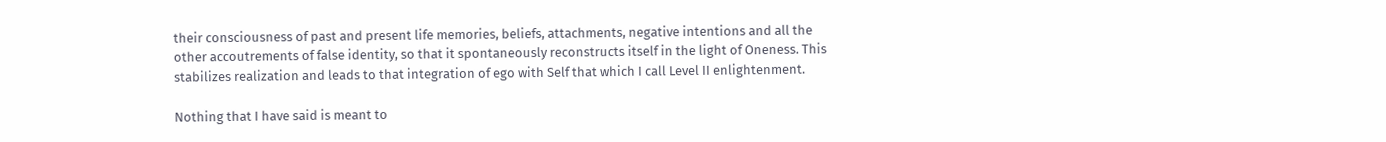their consciousness of past and present life memories, beliefs, attachments, negative intentions and all the other accoutrements of false identity, so that it spontaneously reconstructs itself in the light of Oneness. This stabilizes realization and leads to that integration of ego with Self that which I call Level II enlightenment.

Nothing that I have said is meant to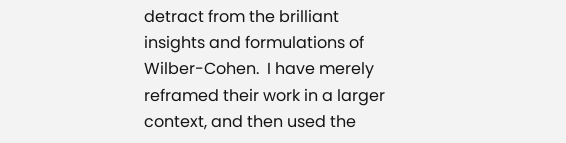detract from the brilliant insights and formulations of Wilber-Cohen.  I have merely reframed their work in a larger context, and then used the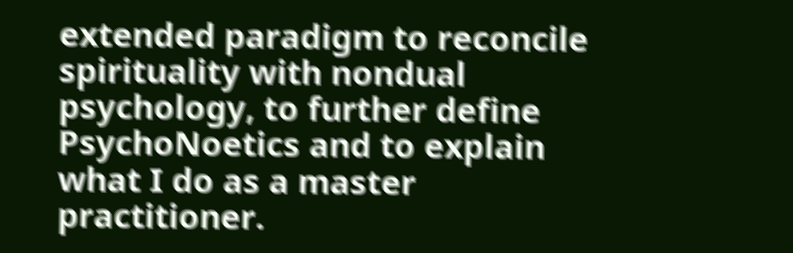extended paradigm to reconcile spirituality with nondual psychology, to further define PsychoNoetics and to explain what I do as a master practitioner.